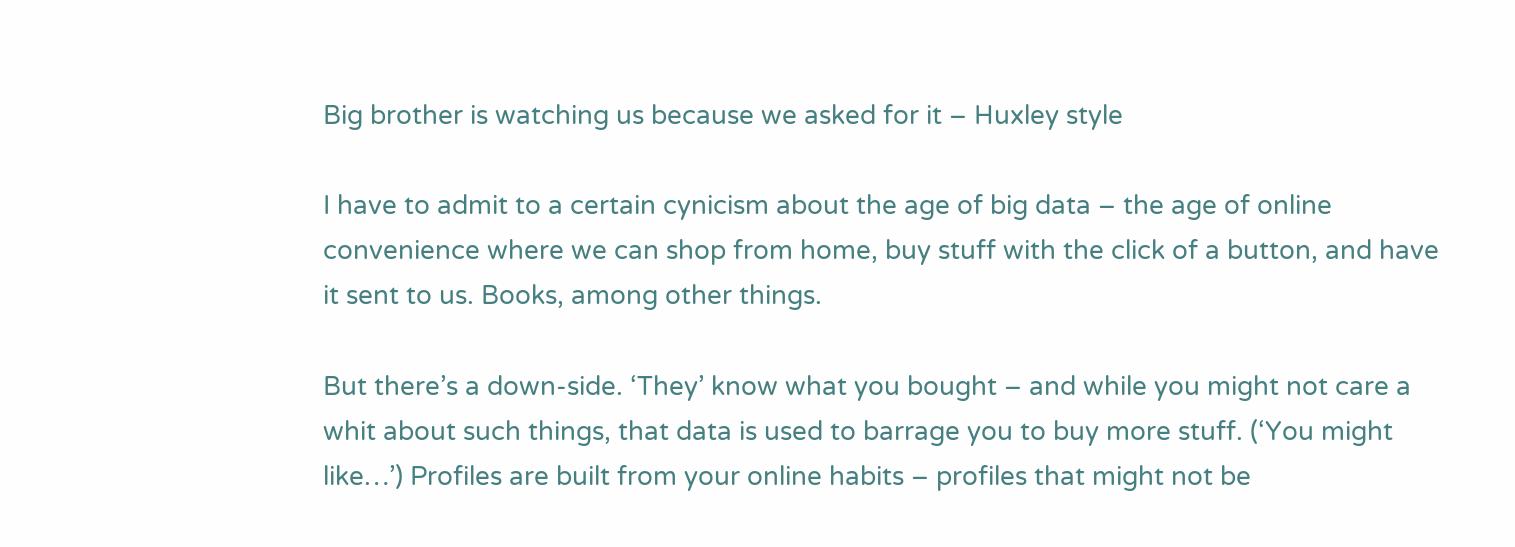Big brother is watching us because we asked for it – Huxley style

I have to admit to a certain cynicism about the age of big data – the age of online convenience where we can shop from home, buy stuff with the click of a button, and have it sent to us. Books, among other things.

But there’s a down-side. ‘They’ know what you bought – and while you might not care a whit about such things, that data is used to barrage you to buy more stuff. (‘You might like…’) Profiles are built from your online habits – profiles that might not be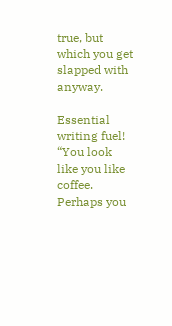true, but which you get slapped with anyway.

Essential writing fuel!
“You look like you like coffee. Perhaps you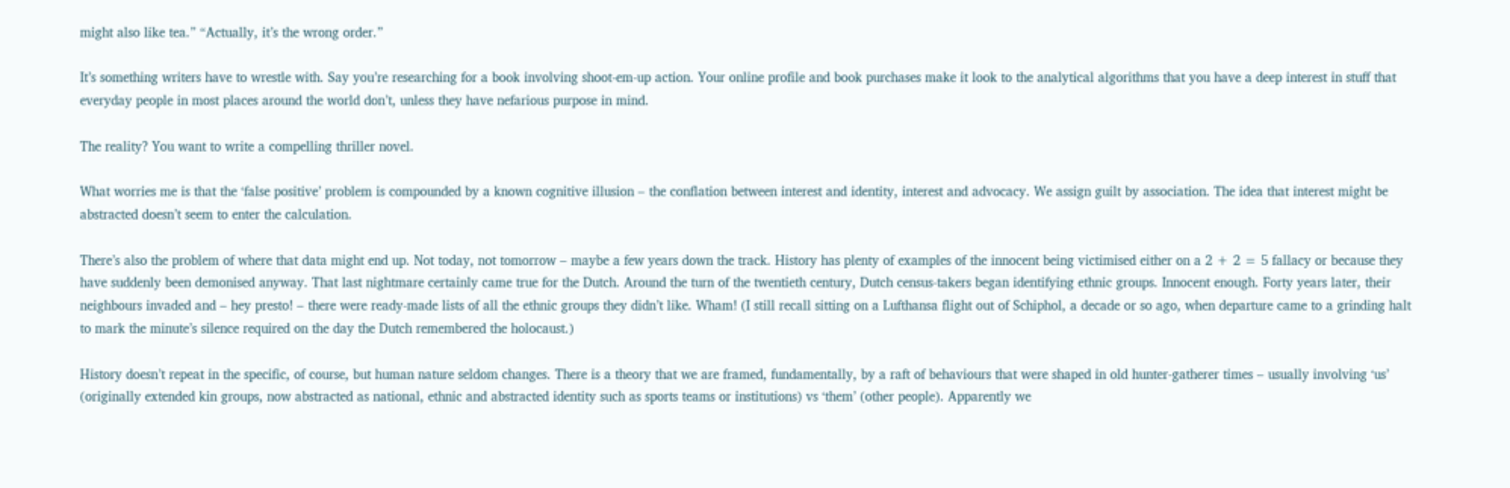might also like tea.” “Actually, it’s the wrong order.”

It’s something writers have to wrestle with. Say you’re researching for a book involving shoot-em-up action. Your online profile and book purchases make it look to the analytical algorithms that you have a deep interest in stuff that everyday people in most places around the world don’t, unless they have nefarious purpose in mind.

The reality? You want to write a compelling thriller novel.

What worries me is that the ‘false positive’ problem is compounded by a known cognitive illusion – the conflation between interest and identity, interest and advocacy. We assign guilt by association. The idea that interest might be abstracted doesn’t seem to enter the calculation.

There’s also the problem of where that data might end up. Not today, not tomorrow – maybe a few years down the track. History has plenty of examples of the innocent being victimised either on a 2 + 2 = 5 fallacy or because they have suddenly been demonised anyway. That last nightmare certainly came true for the Dutch. Around the turn of the twentieth century, Dutch census-takers began identifying ethnic groups. Innocent enough. Forty years later, their neighbours invaded and – hey presto! – there were ready-made lists of all the ethnic groups they didn’t like. Wham! (I still recall sitting on a Lufthansa flight out of Schiphol, a decade or so ago, when departure came to a grinding halt to mark the minute’s silence required on the day the Dutch remembered the holocaust.)

History doesn’t repeat in the specific, of course, but human nature seldom changes. There is a theory that we are framed, fundamentally, by a raft of behaviours that were shaped in old hunter-gatherer times – usually involving ‘us’ (originally extended kin groups, now abstracted as national, ethnic and abstracted identity such as sports teams or institutions) vs ‘them’ (other people). Apparently we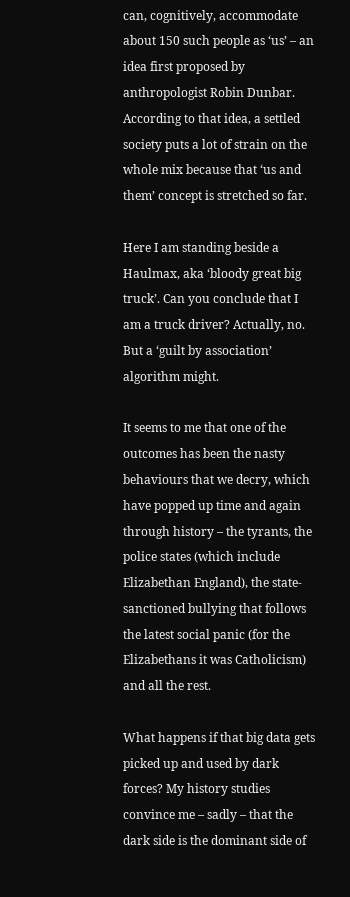can, cognitively, accommodate about 150 such people as ‘us’ – an idea first proposed by anthropologist Robin Dunbar. According to that idea, a settled society puts a lot of strain on the whole mix because that ‘us and them’ concept is stretched so far.

Here I am standing beside a Haulmax, aka ‘bloody great big truck’. Can you conclude that I am a truck driver? Actually, no. But a ‘guilt by association’ algorithm might.

It seems to me that one of the outcomes has been the nasty behaviours that we decry, which have popped up time and again through history – the tyrants, the police states (which include Elizabethan England), the state-sanctioned bullying that follows the latest social panic (for the Elizabethans it was Catholicism) and all the rest.

What happens if that big data gets picked up and used by dark forces? My history studies convince me – sadly – that the dark side is the dominant side of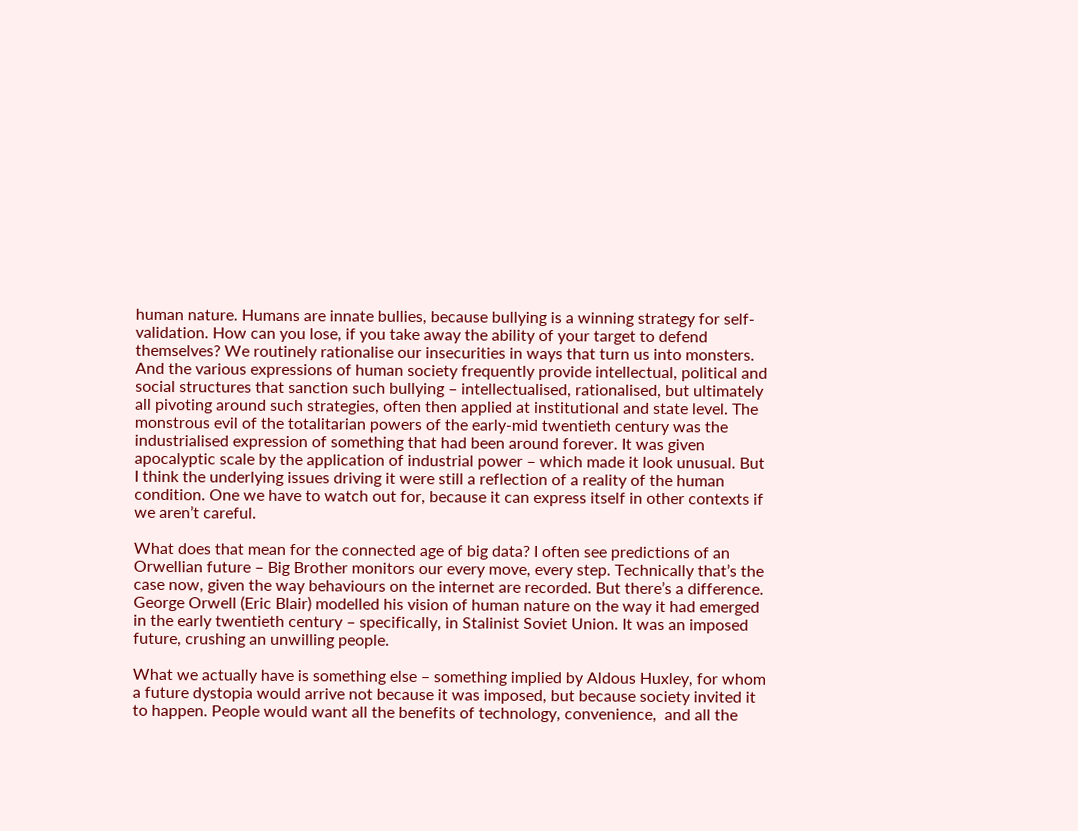human nature. Humans are innate bullies, because bullying is a winning strategy for self-validation. How can you lose, if you take away the ability of your target to defend themselves? We routinely rationalise our insecurities in ways that turn us into monsters. And the various expressions of human society frequently provide intellectual, political and social structures that sanction such bullying – intellectualised, rationalised, but ultimately all pivoting around such strategies, often then applied at institutional and state level. The monstrous evil of the totalitarian powers of the early-mid twentieth century was the industrialised expression of something that had been around forever. It was given apocalyptic scale by the application of industrial power – which made it look unusual. But I think the underlying issues driving it were still a reflection of a reality of the human condition. One we have to watch out for, because it can express itself in other contexts if we aren’t careful.

What does that mean for the connected age of big data? I often see predictions of an Orwellian future – Big Brother monitors our every move, every step. Technically that’s the case now, given the way behaviours on the internet are recorded. But there’s a difference. George Orwell (Eric Blair) modelled his vision of human nature on the way it had emerged in the early twentieth century – specifically, in Stalinist Soviet Union. It was an imposed future, crushing an unwilling people.

What we actually have is something else – something implied by Aldous Huxley, for whom a future dystopia would arrive not because it was imposed, but because society invited it to happen. People would want all the benefits of technology, convenience,  and all the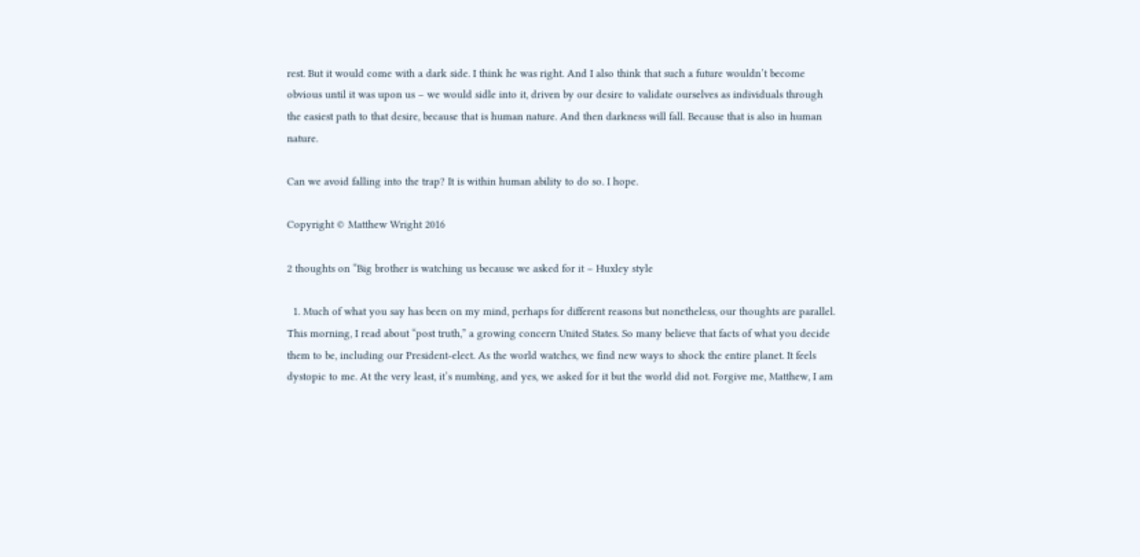rest. But it would come with a dark side. I think he was right. And I also think that such a future wouldn’t become obvious until it was upon us – we would sidle into it, driven by our desire to validate ourselves as individuals through the easiest path to that desire, because that is human nature. And then darkness will fall. Because that is also in human nature.

Can we avoid falling into the trap? It is within human ability to do so. I hope.

Copyright © Matthew Wright 2016

2 thoughts on “Big brother is watching us because we asked for it – Huxley style

  1. Much of what you say has been on my mind, perhaps for different reasons but nonetheless, our thoughts are parallel. This morning, I read about “post truth,” a growing concern United States. So many believe that facts of what you decide them to be, including our President-elect. As the world watches, we find new ways to shock the entire planet. It feels dystopic to me. At the very least, it’s numbing, and yes, we asked for it but the world did not. Forgive me, Matthew, I am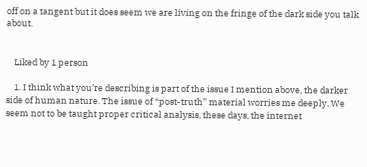off on a tangent but it does seem we are living on the fringe of the dark side you talk about.


    Liked by 1 person

    1. I think what you’re describing is part of the issue I mention above, the darker side of human nature. The issue of “post-truth” material worries me deeply. We seem not to be taught proper critical analysis, these days, the internet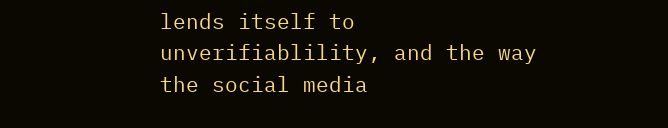lends itself to unverifiablility, and the way the social media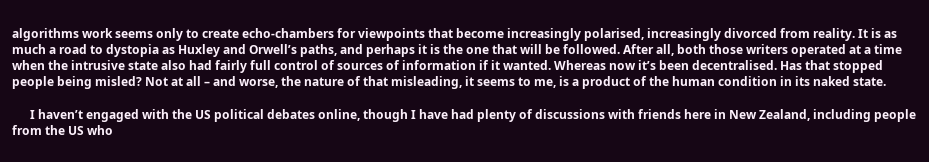algorithms work seems only to create echo-chambers for viewpoints that become increasingly polarised, increasingly divorced from reality. It is as much a road to dystopia as Huxley and Orwell’s paths, and perhaps it is the one that will be followed. After all, both those writers operated at a time when the intrusive state also had fairly full control of sources of information if it wanted. Whereas now it’s been decentralised. Has that stopped people being misled? Not at all – and worse, the nature of that misleading, it seems to me, is a product of the human condition in its naked state.

      I haven’t engaged with the US political debates online, though I have had plenty of discussions with friends here in New Zealand, including people from the US who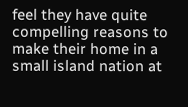feel they have quite compelling reasons to make their home in a small island nation at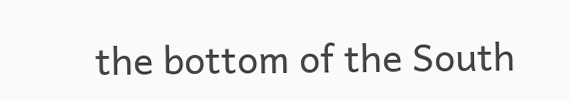the bottom of the South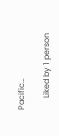Pacific…

      Liked by 1 person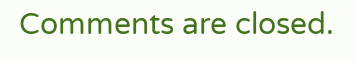Comments are closed.